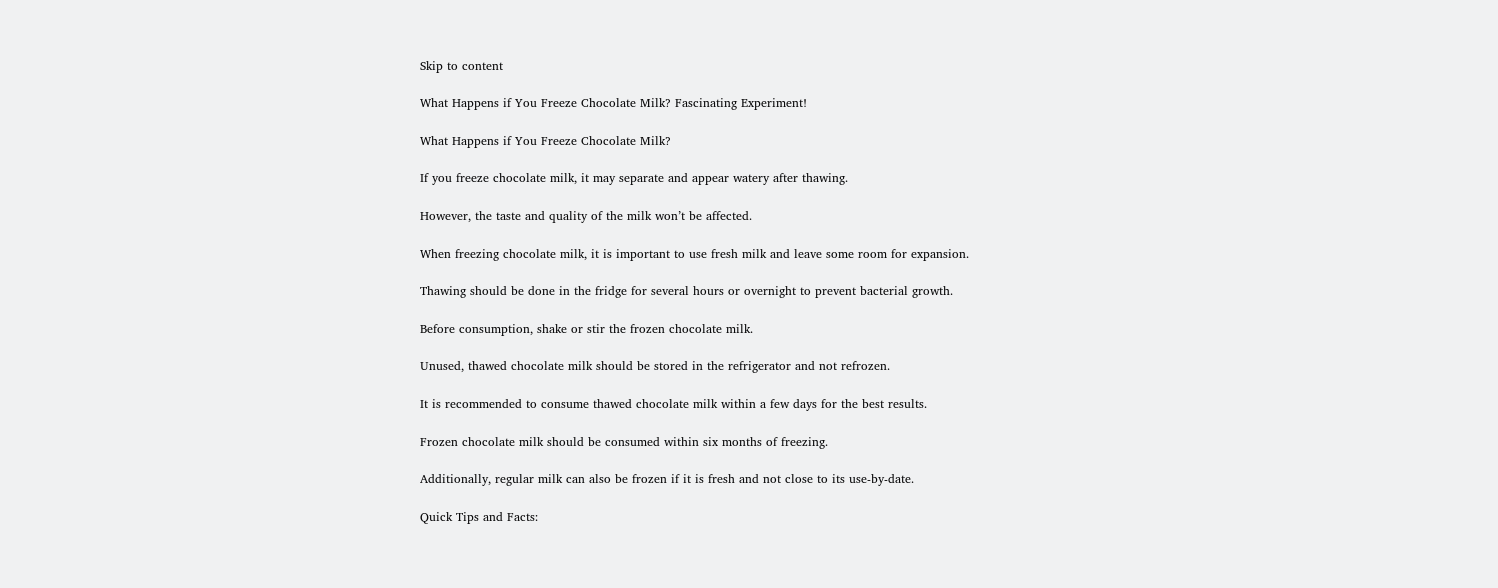Skip to content

What Happens if You Freeze Chocolate Milk? Fascinating Experiment!

What Happens if You Freeze Chocolate Milk?

If you freeze chocolate milk, it may separate and appear watery after thawing.

However, the taste and quality of the milk won’t be affected.

When freezing chocolate milk, it is important to use fresh milk and leave some room for expansion.

Thawing should be done in the fridge for several hours or overnight to prevent bacterial growth.

Before consumption, shake or stir the frozen chocolate milk.

Unused, thawed chocolate milk should be stored in the refrigerator and not refrozen.

It is recommended to consume thawed chocolate milk within a few days for the best results.

Frozen chocolate milk should be consumed within six months of freezing.

Additionally, regular milk can also be frozen if it is fresh and not close to its use-by-date.

Quick Tips and Facts: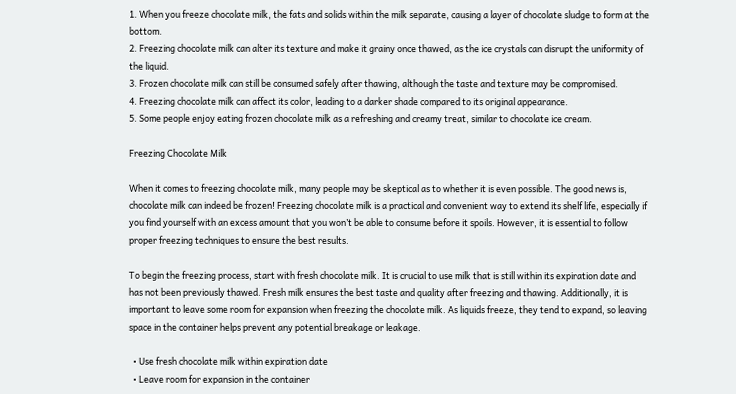1. When you freeze chocolate milk, the fats and solids within the milk separate, causing a layer of chocolate sludge to form at the bottom.
2. Freezing chocolate milk can alter its texture and make it grainy once thawed, as the ice crystals can disrupt the uniformity of the liquid.
3. Frozen chocolate milk can still be consumed safely after thawing, although the taste and texture may be compromised.
4. Freezing chocolate milk can affect its color, leading to a darker shade compared to its original appearance.
5. Some people enjoy eating frozen chocolate milk as a refreshing and creamy treat, similar to chocolate ice cream.

Freezing Chocolate Milk

When it comes to freezing chocolate milk, many people may be skeptical as to whether it is even possible. The good news is, chocolate milk can indeed be frozen! Freezing chocolate milk is a practical and convenient way to extend its shelf life, especially if you find yourself with an excess amount that you won’t be able to consume before it spoils. However, it is essential to follow proper freezing techniques to ensure the best results.

To begin the freezing process, start with fresh chocolate milk. It is crucial to use milk that is still within its expiration date and has not been previously thawed. Fresh milk ensures the best taste and quality after freezing and thawing. Additionally, it is important to leave some room for expansion when freezing the chocolate milk. As liquids freeze, they tend to expand, so leaving space in the container helps prevent any potential breakage or leakage.

  • Use fresh chocolate milk within expiration date
  • Leave room for expansion in the container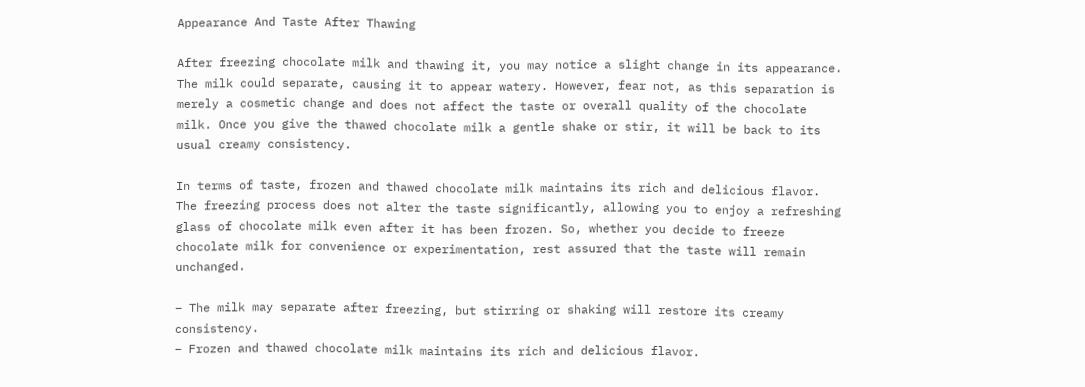Appearance And Taste After Thawing

After freezing chocolate milk and thawing it, you may notice a slight change in its appearance. The milk could separate, causing it to appear watery. However, fear not, as this separation is merely a cosmetic change and does not affect the taste or overall quality of the chocolate milk. Once you give the thawed chocolate milk a gentle shake or stir, it will be back to its usual creamy consistency.

In terms of taste, frozen and thawed chocolate milk maintains its rich and delicious flavor. The freezing process does not alter the taste significantly, allowing you to enjoy a refreshing glass of chocolate milk even after it has been frozen. So, whether you decide to freeze chocolate milk for convenience or experimentation, rest assured that the taste will remain unchanged.

– The milk may separate after freezing, but stirring or shaking will restore its creamy consistency.
– Frozen and thawed chocolate milk maintains its rich and delicious flavor.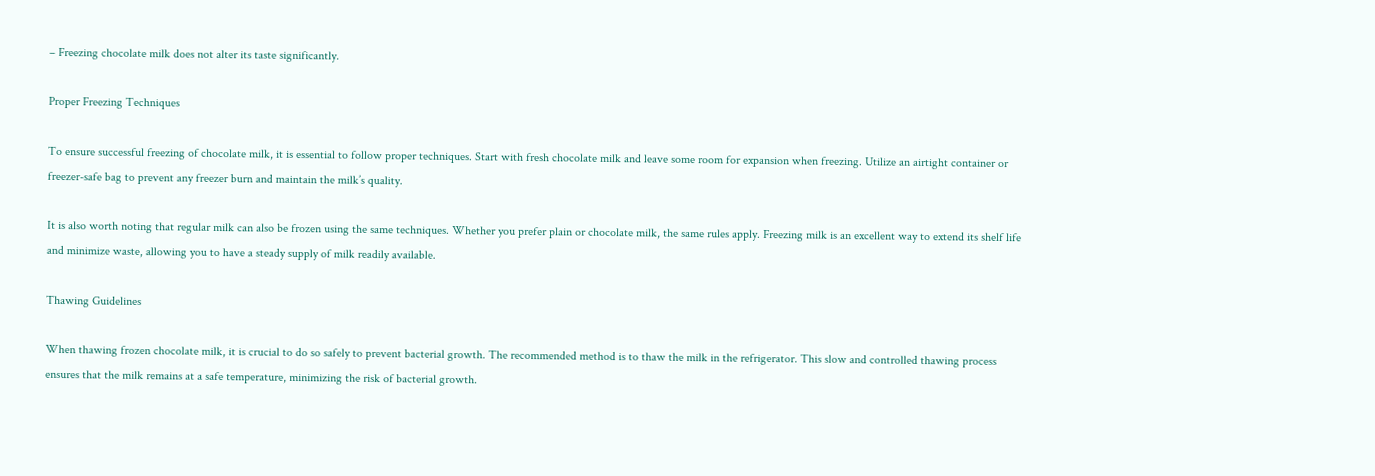– Freezing chocolate milk does not alter its taste significantly.

Proper Freezing Techniques

To ensure successful freezing of chocolate milk, it is essential to follow proper techniques. Start with fresh chocolate milk and leave some room for expansion when freezing. Utilize an airtight container or freezer-safe bag to prevent any freezer burn and maintain the milk’s quality.

It is also worth noting that regular milk can also be frozen using the same techniques. Whether you prefer plain or chocolate milk, the same rules apply. Freezing milk is an excellent way to extend its shelf life and minimize waste, allowing you to have a steady supply of milk readily available.

Thawing Guidelines

When thawing frozen chocolate milk, it is crucial to do so safely to prevent bacterial growth. The recommended method is to thaw the milk in the refrigerator. This slow and controlled thawing process ensures that the milk remains at a safe temperature, minimizing the risk of bacterial growth.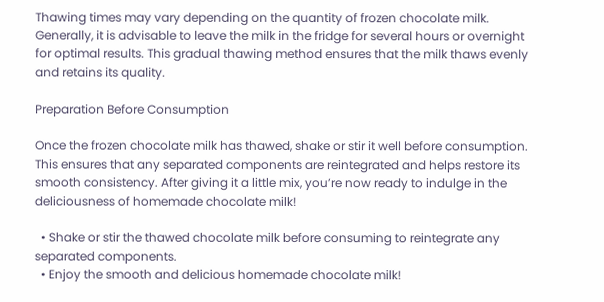Thawing times may vary depending on the quantity of frozen chocolate milk. Generally, it is advisable to leave the milk in the fridge for several hours or overnight for optimal results. This gradual thawing method ensures that the milk thaws evenly and retains its quality.

Preparation Before Consumption

Once the frozen chocolate milk has thawed, shake or stir it well before consumption. This ensures that any separated components are reintegrated and helps restore its smooth consistency. After giving it a little mix, you’re now ready to indulge in the deliciousness of homemade chocolate milk!

  • Shake or stir the thawed chocolate milk before consuming to reintegrate any separated components.
  • Enjoy the smooth and delicious homemade chocolate milk!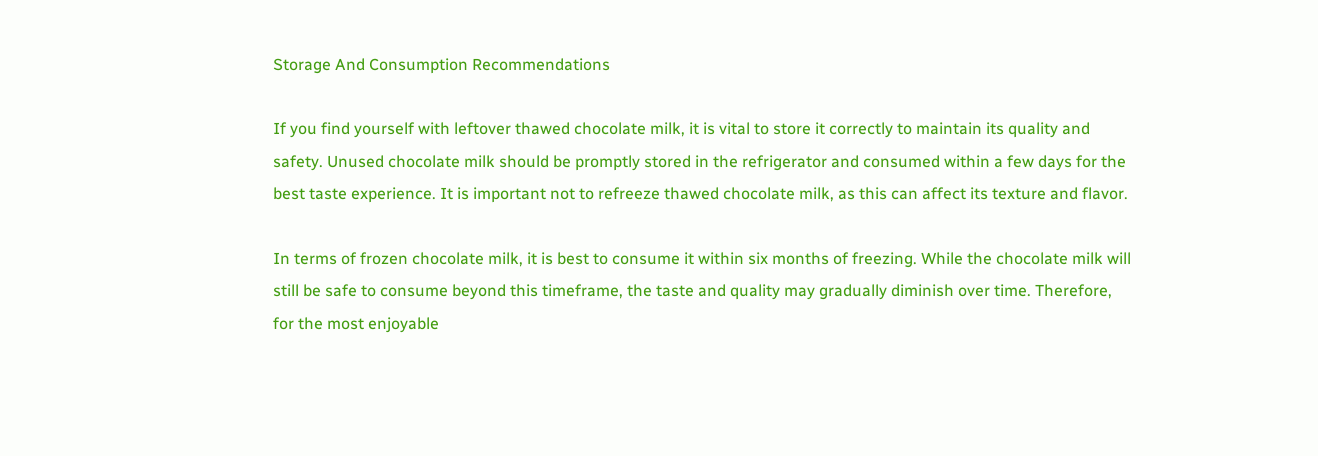Storage And Consumption Recommendations

If you find yourself with leftover thawed chocolate milk, it is vital to store it correctly to maintain its quality and safety. Unused chocolate milk should be promptly stored in the refrigerator and consumed within a few days for the best taste experience. It is important not to refreeze thawed chocolate milk, as this can affect its texture and flavor.

In terms of frozen chocolate milk, it is best to consume it within six months of freezing. While the chocolate milk will still be safe to consume beyond this timeframe, the taste and quality may gradually diminish over time. Therefore, for the most enjoyable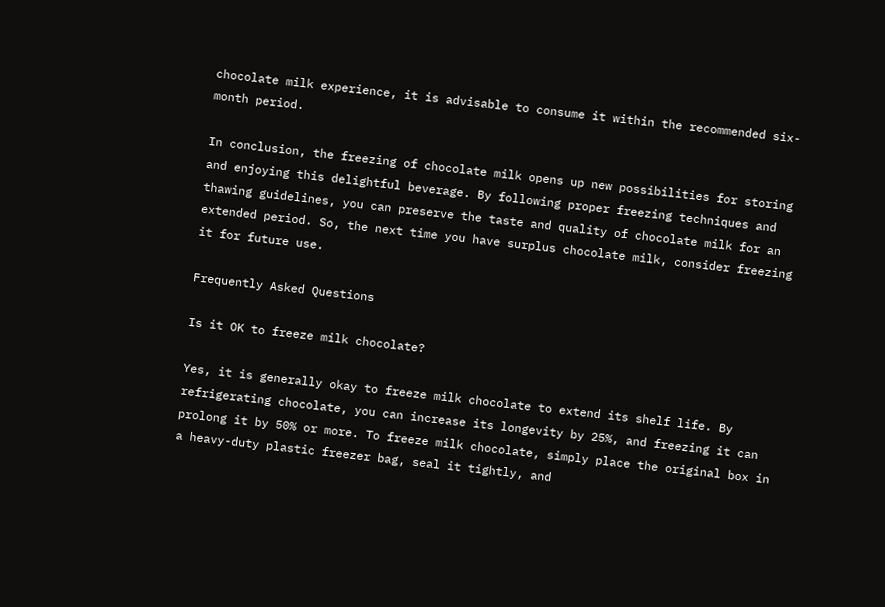chocolate milk experience, it is advisable to consume it within the recommended six-month period.

In conclusion, the freezing of chocolate milk opens up new possibilities for storing and enjoying this delightful beverage. By following proper freezing techniques and thawing guidelines, you can preserve the taste and quality of chocolate milk for an extended period. So, the next time you have surplus chocolate milk, consider freezing it for future use.

Frequently Asked Questions

Is it OK to freeze milk chocolate?

Yes, it is generally okay to freeze milk chocolate to extend its shelf life. By refrigerating chocolate, you can increase its longevity by 25%, and freezing it can prolong it by 50% or more. To freeze milk chocolate, simply place the original box in a heavy-duty plastic freezer bag, seal it tightly, and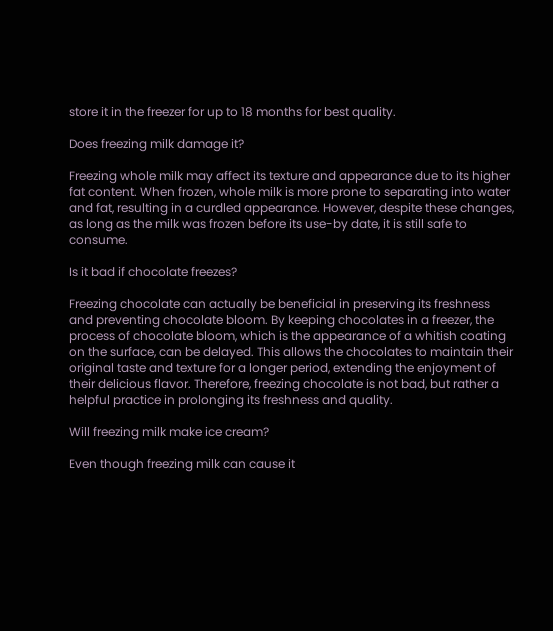store it in the freezer for up to 18 months for best quality.

Does freezing milk damage it?

Freezing whole milk may affect its texture and appearance due to its higher fat content. When frozen, whole milk is more prone to separating into water and fat, resulting in a curdled appearance. However, despite these changes, as long as the milk was frozen before its use-by date, it is still safe to consume.

Is it bad if chocolate freezes?

Freezing chocolate can actually be beneficial in preserving its freshness and preventing chocolate bloom. By keeping chocolates in a freezer, the process of chocolate bloom, which is the appearance of a whitish coating on the surface, can be delayed. This allows the chocolates to maintain their original taste and texture for a longer period, extending the enjoyment of their delicious flavor. Therefore, freezing chocolate is not bad, but rather a helpful practice in prolonging its freshness and quality.

Will freezing milk make ice cream?

Even though freezing milk can cause it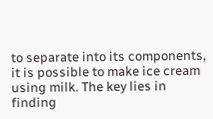to separate into its components, it is possible to make ice cream using milk. The key lies in finding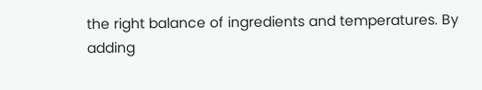the right balance of ingredients and temperatures. By adding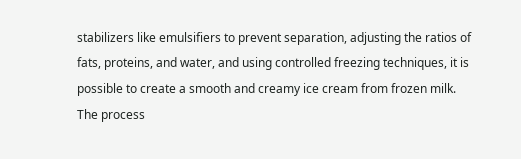stabilizers like emulsifiers to prevent separation, adjusting the ratios of fats, proteins, and water, and using controlled freezing techniques, it is possible to create a smooth and creamy ice cream from frozen milk. The process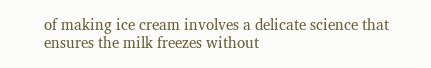of making ice cream involves a delicate science that ensures the milk freezes without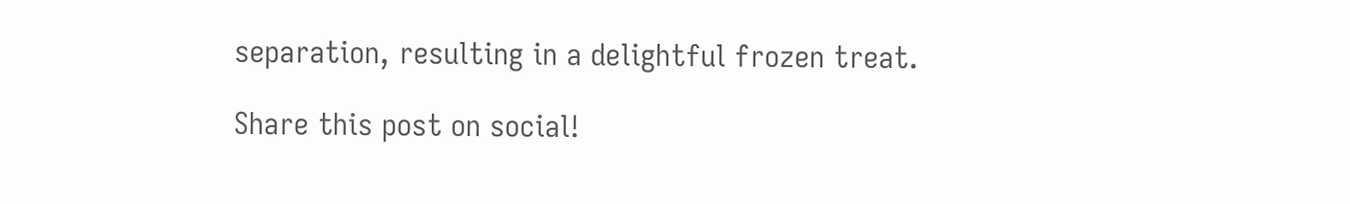separation, resulting in a delightful frozen treat.

Share this post on social!